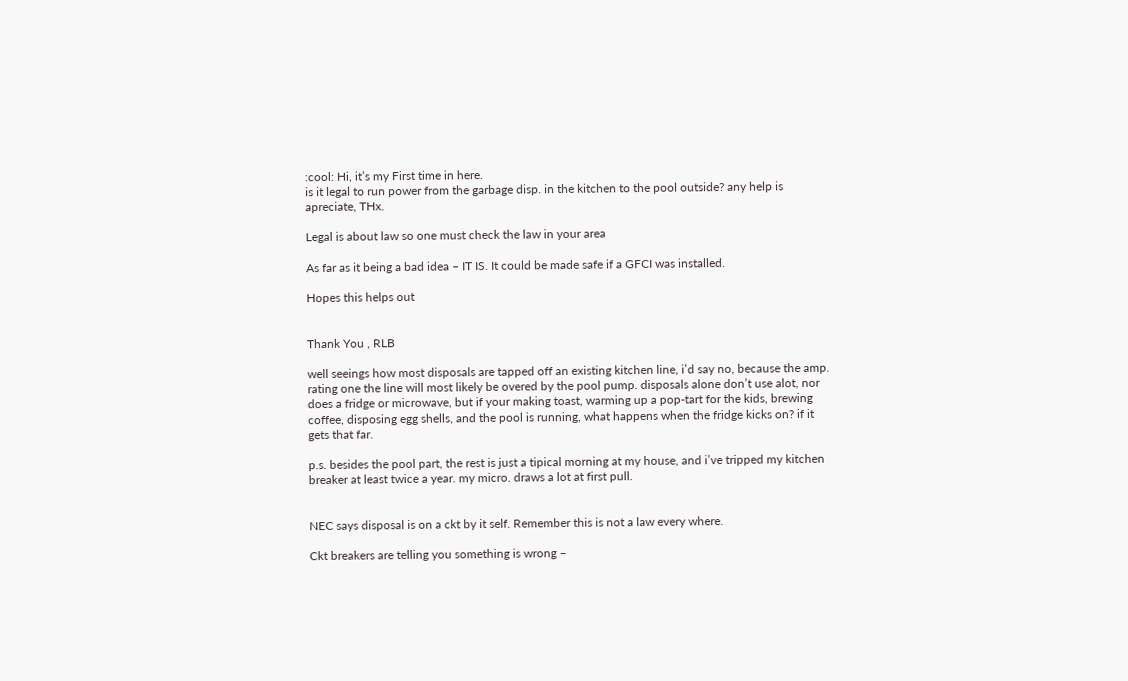:cool: Hi, it’s my First time in here.
is it legal to run power from the garbage disp. in the kitchen to the pool outside? any help is apreciate, THx.

Legal is about law so one must check the law in your area

As far as it being a bad idea – IT IS. It could be made safe if a GFCI was installed.

Hopes this helps out


Thank You , RLB

well seeings how most disposals are tapped off an existing kitchen line, i’d say no, because the amp. rating one the line will most likely be overed by the pool pump. disposals alone don’t use alot, nor does a fridge or microwave, but if your making toast, warming up a pop-tart for the kids, brewing coffee, disposing egg shells, and the pool is running, what happens when the fridge kicks on? if it gets that far.

p.s. besides the pool part, the rest is just a tipical morning at my house, and i’ve tripped my kitchen breaker at least twice a year. my micro. draws a lot at first pull.


NEC says disposal is on a ckt by it self. Remember this is not a law every where.

Ckt breakers are telling you something is wrong –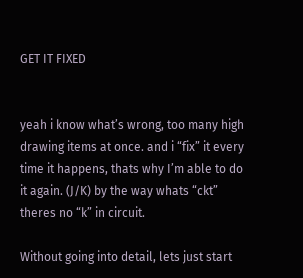GET IT FIXED


yeah i know what’s wrong, too many high drawing items at once. and i “fix” it every time it happens, thats why I’m able to do it again. (J/K) by the way whats “ckt” theres no “k” in circuit.

Without going into detail, lets just start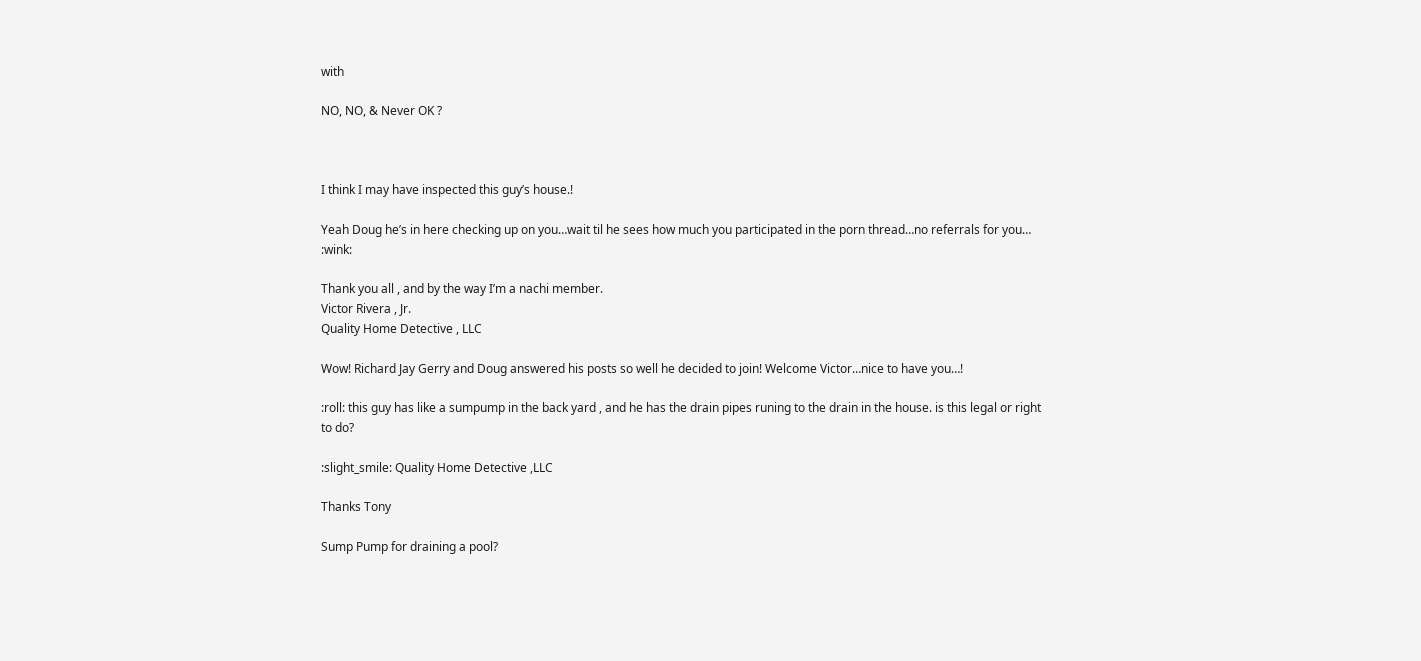with

NO, NO, & Never OK ?



I think I may have inspected this guy’s house.!

Yeah Doug he’s in here checking up on you…wait til he sees how much you participated in the porn thread…no referrals for you… :wink:

Thank you all , and by the way I’m a nachi member.
Victor Rivera , Jr.
Quality Home Detective , LLC

Wow! Richard Jay Gerry and Doug answered his posts so well he decided to join! Welcome Victor…nice to have you…!

:roll: this guy has like a sumpump in the back yard , and he has the drain pipes runing to the drain in the house. is this legal or right to do?

:slight_smile: Quality Home Detective ,LLC

Thanks Tony

Sump Pump for draining a pool?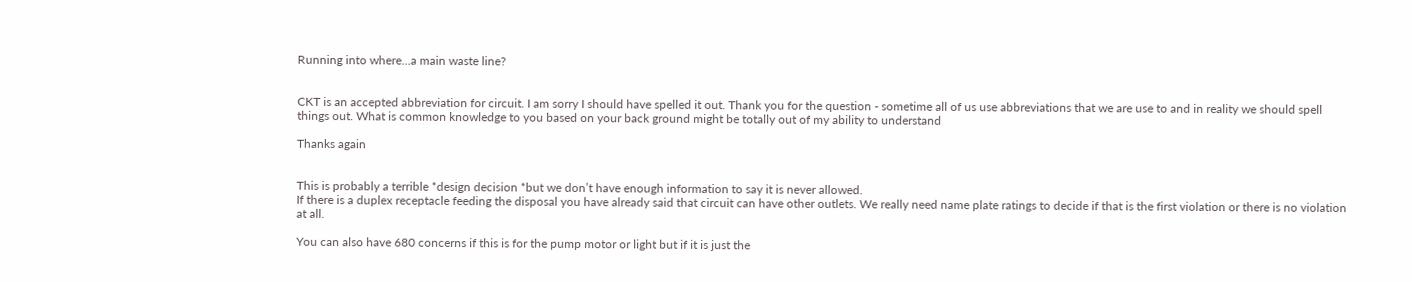Running into where…a main waste line?


CKT is an accepted abbreviation for circuit. I am sorry I should have spelled it out. Thank you for the question - sometime all of us use abbreviations that we are use to and in reality we should spell things out. What is common knowledge to you based on your back ground might be totally out of my ability to understand

Thanks again


This is probably a terrible *design decision *but we don’t have enough information to say it is never allowed.
If there is a duplex receptacle feeding the disposal you have already said that circuit can have other outlets. We really need name plate ratings to decide if that is the first violation or there is no violation at all.

You can also have 680 concerns if this is for the pump motor or light but if it is just the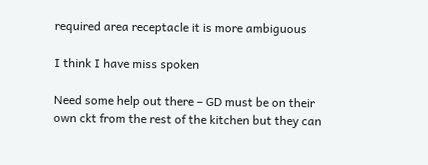required area receptacle it is more ambiguous

I think I have miss spoken

Need some help out there – GD must be on their own ckt from the rest of the kitchen but they can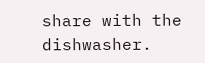share with the dishwasher.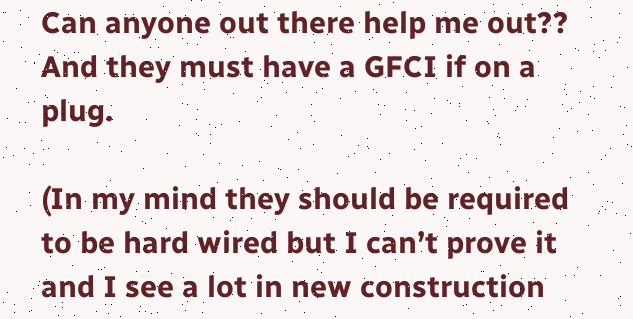Can anyone out there help me out?? And they must have a GFCI if on a plug.

(In my mind they should be required to be hard wired but I can’t prove it and I see a lot in new construction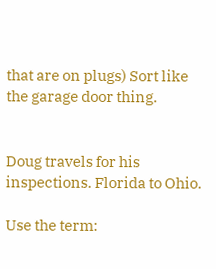that are on plugs) Sort like the garage door thing.


Doug travels for his inspections. Florida to Ohio.

Use the term: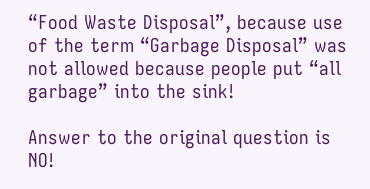“Food Waste Disposal”, because use of the term “Garbage Disposal” was not allowed because people put “all garbage” into the sink!

Answer to the original question is NO!